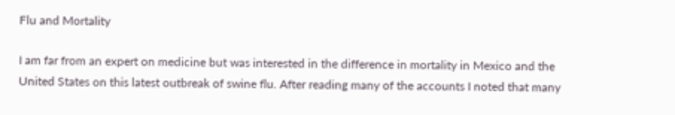Flu and Mortality

I am far from an expert on medicine but was interested in the difference in mortality in Mexico and the United States on this latest outbreak of swine flu. After reading many of the accounts I noted that many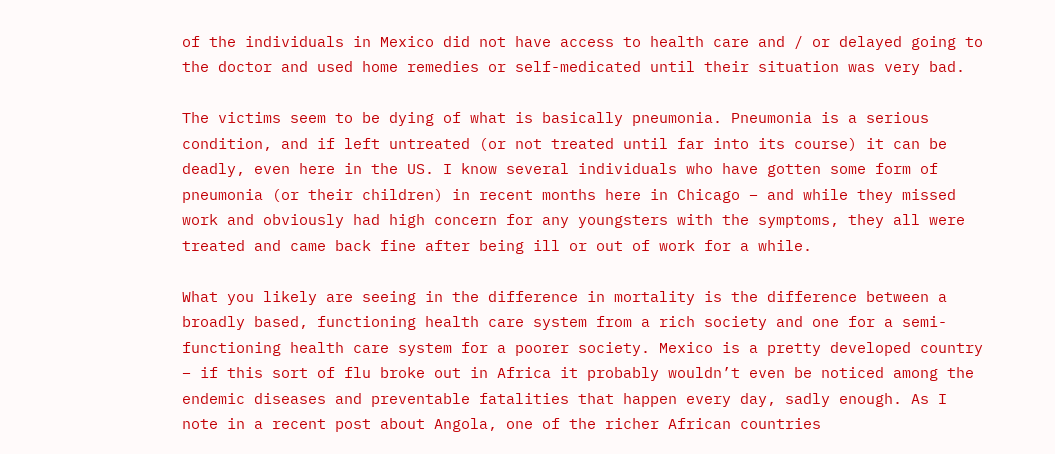of the individuals in Mexico did not have access to health care and / or delayed going to the doctor and used home remedies or self-medicated until their situation was very bad.

The victims seem to be dying of what is basically pneumonia. Pneumonia is a serious condition, and if left untreated (or not treated until far into its course) it can be deadly, even here in the US. I know several individuals who have gotten some form of pneumonia (or their children) in recent months here in Chicago – and while they missed work and obviously had high concern for any youngsters with the symptoms, they all were treated and came back fine after being ill or out of work for a while.

What you likely are seeing in the difference in mortality is the difference between a broadly based, functioning health care system from a rich society and one for a semi-functioning health care system for a poorer society. Mexico is a pretty developed country – if this sort of flu broke out in Africa it probably wouldn’t even be noticed among the endemic diseases and preventable fatalities that happen every day, sadly enough. As I note in a recent post about Angola, one of the richer African countries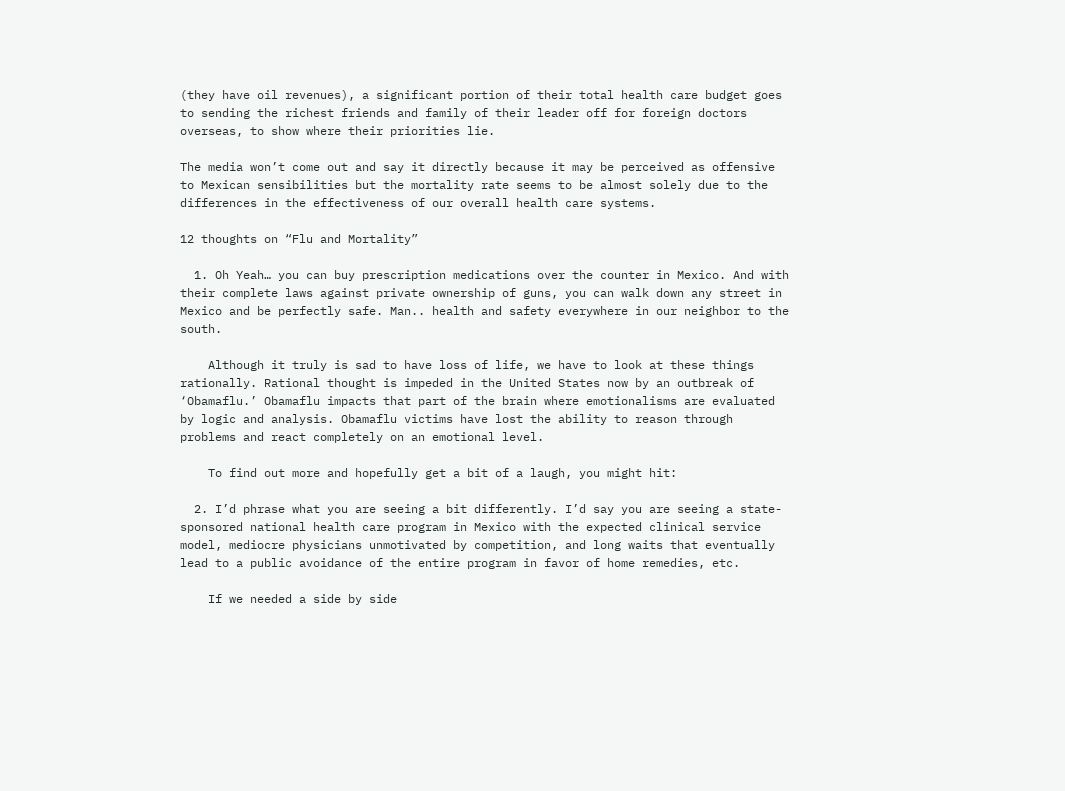(they have oil revenues), a significant portion of their total health care budget goes to sending the richest friends and family of their leader off for foreign doctors overseas, to show where their priorities lie.

The media won’t come out and say it directly because it may be perceived as offensive to Mexican sensibilities but the mortality rate seems to be almost solely due to the differences in the effectiveness of our overall health care systems.

12 thoughts on “Flu and Mortality”

  1. Oh Yeah… you can buy prescription medications over the counter in Mexico. And with their complete laws against private ownership of guns, you can walk down any street in Mexico and be perfectly safe. Man.. health and safety everywhere in our neighbor to the south.

    Although it truly is sad to have loss of life, we have to look at these things rationally. Rational thought is impeded in the United States now by an outbreak of ‘Obamaflu.’ Obamaflu impacts that part of the brain where emotionalisms are evaluated by logic and analysis. Obamaflu victims have lost the ability to reason through problems and react completely on an emotional level.

    To find out more and hopefully get a bit of a laugh, you might hit:

  2. I’d phrase what you are seeing a bit differently. I’d say you are seeing a state-sponsored national health care program in Mexico with the expected clinical service model, mediocre physicians unmotivated by competition, and long waits that eventually lead to a public avoidance of the entire program in favor of home remedies, etc.

    If we needed a side by side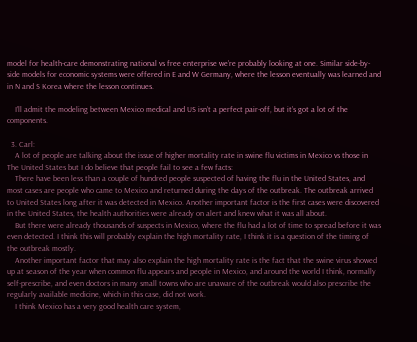model for health-care demonstrating national vs free enterprise we’re probably looking at one. Similar side-by-side models for economic systems were offered in E and W Germany, where the lesson eventually was learned and in N and S Korea where the lesson continues.

    I’ll admit the modeling between Mexico medical and US isn’t a perfect pair-off, but it’s got a lot of the components.

  3. Carl:
    A lot of people are talking about the issue of higher mortality rate in swine flu victims in Mexico vs those in The United States but I do believe that people fail to see a few facts:
    There have been less than a couple of hundred people suspected of having the flu in the United States, and most cases are people who came to Mexico and returned during the days of the outbreak. The outbreak arrived to United States long after it was detected in Mexico. Another important factor is the first cases were discovered in the United States, the health authorities were already on alert and knew what it was all about.
    But there were already thousands of suspects in Mexico, where the flu had a lot of time to spread before it was even detected. I think this will probably explain the high mortality rate, I think it is a question of the timing of the outbreak mostly.
    Another important factor that may also explain the high mortality rate is the fact that the swine virus showed up at season of the year when common flu appears and people in Mexico, and around the world I think, normally self-prescribe, and even doctors in many small towns who are unaware of the outbreak would also prescribe the regularly available medicine, which in this case, did not work.
    I think Mexico has a very good health care system,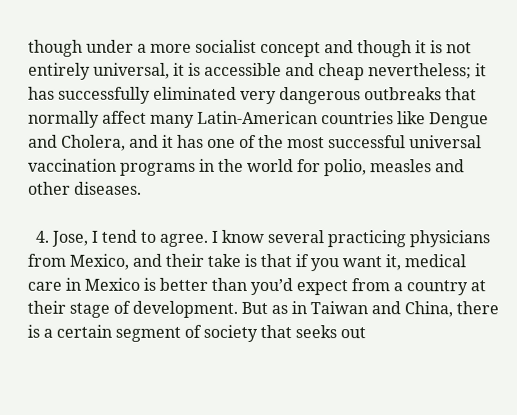though under a more socialist concept and though it is not entirely universal, it is accessible and cheap nevertheless; it has successfully eliminated very dangerous outbreaks that normally affect many Latin-American countries like Dengue and Cholera, and it has one of the most successful universal vaccination programs in the world for polio, measles and other diseases.

  4. Jose, I tend to agree. I know several practicing physicians from Mexico, and their take is that if you want it, medical care in Mexico is better than you’d expect from a country at their stage of development. But as in Taiwan and China, there is a certain segment of society that seeks out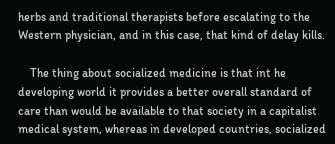herbs and traditional therapists before escalating to the Western physician, and in this case, that kind of delay kills.

    The thing about socialized medicine is that int he developing world it provides a better overall standard of care than would be available to that society in a capitalist medical system, whereas in developed countries, socialized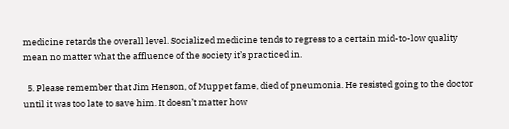medicine retards the overall level. Socialized medicine tends to regress to a certain mid-to-low quality mean no matter what the affluence of the society it’s practiced in.

  5. Please remember that Jim Henson, of Muppet fame, died of pneumonia. He resisted going to the doctor until it was too late to save him. It doesn’t matter how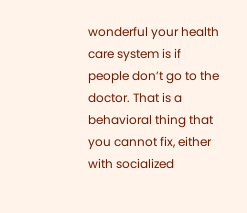wonderful your health care system is if people don’t go to the doctor. That is a behavioral thing that you cannot fix, either with socialized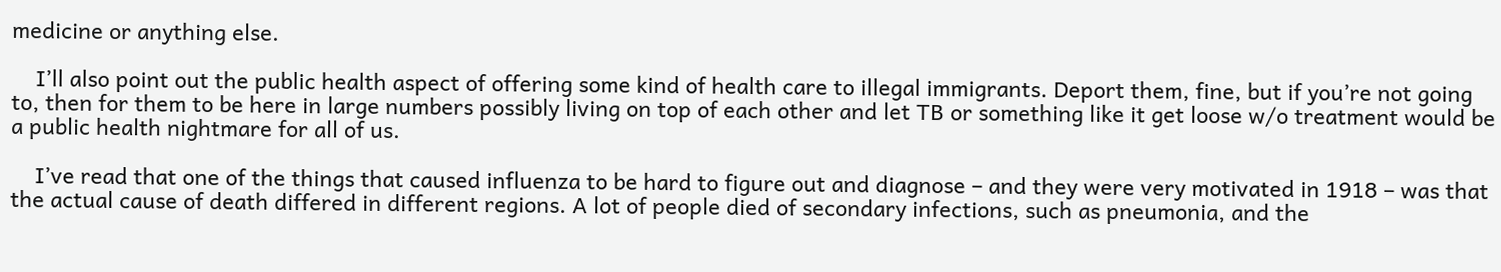medicine or anything else.

    I’ll also point out the public health aspect of offering some kind of health care to illegal immigrants. Deport them, fine, but if you’re not going to, then for them to be here in large numbers possibly living on top of each other and let TB or something like it get loose w/o treatment would be a public health nightmare for all of us.

    I’ve read that one of the things that caused influenza to be hard to figure out and diagnose – and they were very motivated in 1918 – was that the actual cause of death differed in different regions. A lot of people died of secondary infections, such as pneumonia, and the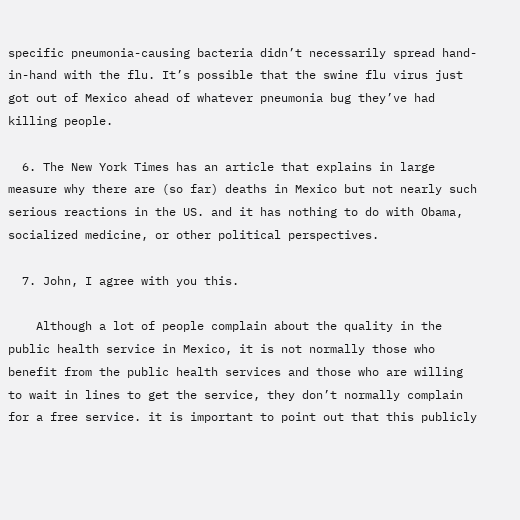specific pneumonia-causing bacteria didn’t necessarily spread hand-in-hand with the flu. It’s possible that the swine flu virus just got out of Mexico ahead of whatever pneumonia bug they’ve had killing people.

  6. The New York Times has an article that explains in large measure why there are (so far) deaths in Mexico but not nearly such serious reactions in the US. and it has nothing to do with Obama, socialized medicine, or other political perspectives.

  7. John, I agree with you this.

    Although a lot of people complain about the quality in the public health service in Mexico, it is not normally those who benefit from the public health services and those who are willing to wait in lines to get the service, they don’t normally complain for a free service. it is important to point out that this publicly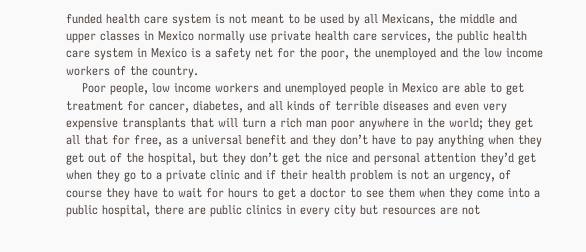funded health care system is not meant to be used by all Mexicans, the middle and upper classes in Mexico normally use private health care services, the public health care system in Mexico is a safety net for the poor, the unemployed and the low income workers of the country.
    Poor people, low income workers and unemployed people in Mexico are able to get treatment for cancer, diabetes, and all kinds of terrible diseases and even very expensive transplants that will turn a rich man poor anywhere in the world; they get all that for free, as a universal benefit and they don’t have to pay anything when they get out of the hospital, but they don’t get the nice and personal attention they’d get when they go to a private clinic and if their health problem is not an urgency, of course they have to wait for hours to get a doctor to see them when they come into a public hospital, there are public clinics in every city but resources are not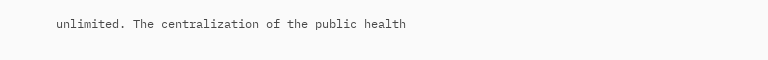unlimited. The centralization of the public health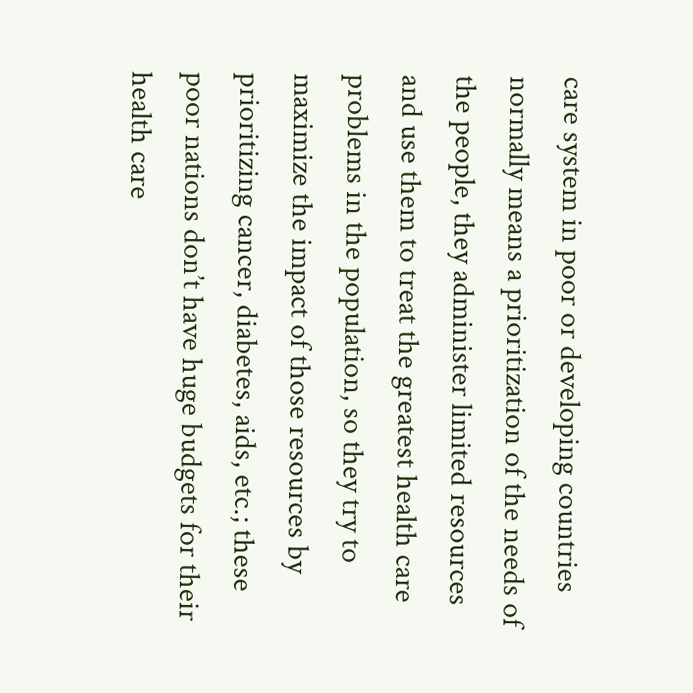care system in poor or developing countries normally means a prioritization of the needs of the people, they administer limited resources and use them to treat the greatest health care problems in the population, so they try to maximize the impact of those resources by prioritizing cancer, diabetes, aids, etc.; these poor nations don’t have huge budgets for their health care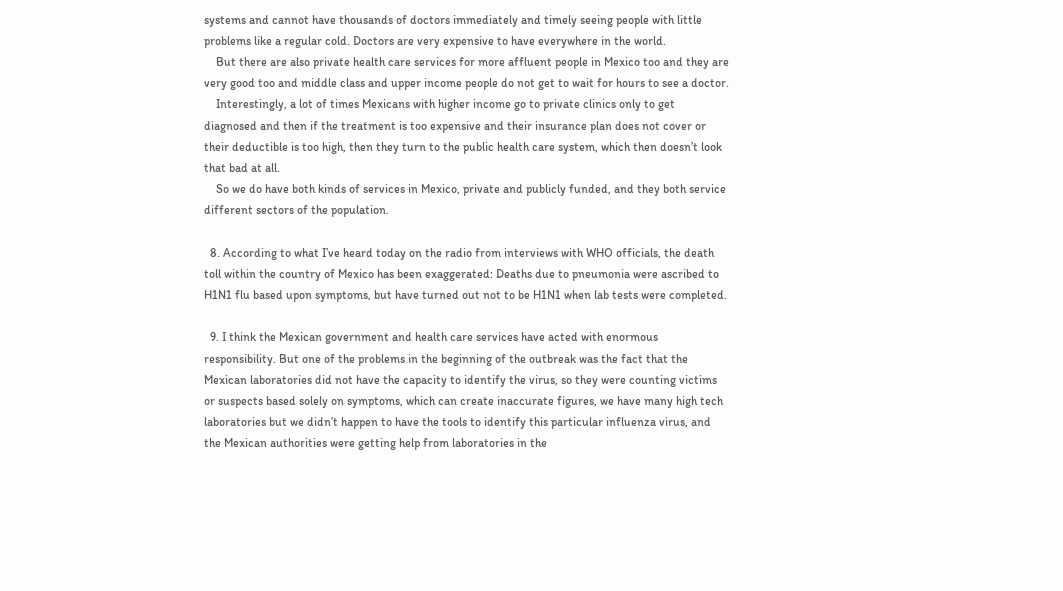systems and cannot have thousands of doctors immediately and timely seeing people with little problems like a regular cold. Doctors are very expensive to have everywhere in the world.
    But there are also private health care services for more affluent people in Mexico too and they are very good too and middle class and upper income people do not get to wait for hours to see a doctor.
    Interestingly, a lot of times Mexicans with higher income go to private clinics only to get diagnosed and then if the treatment is too expensive and their insurance plan does not cover or their deductible is too high, then they turn to the public health care system, which then doesn’t look that bad at all.
    So we do have both kinds of services in Mexico, private and publicly funded, and they both service different sectors of the population.

  8. According to what I’ve heard today on the radio from interviews with WHO officials, the death toll within the country of Mexico has been exaggerated: Deaths due to pneumonia were ascribed to H1N1 flu based upon symptoms, but have turned out not to be H1N1 when lab tests were completed.

  9. I think the Mexican government and health care services have acted with enormous responsibility. But one of the problems in the beginning of the outbreak was the fact that the Mexican laboratories did not have the capacity to identify the virus, so they were counting victims or suspects based solely on symptoms, which can create inaccurate figures, we have many high tech laboratories but we didn’t happen to have the tools to identify this particular influenza virus, and the Mexican authorities were getting help from laboratories in the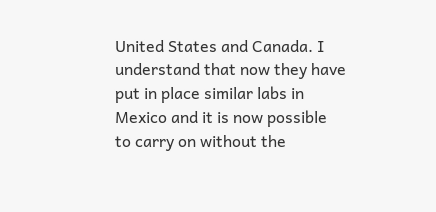United States and Canada. I understand that now they have put in place similar labs in Mexico and it is now possible to carry on without the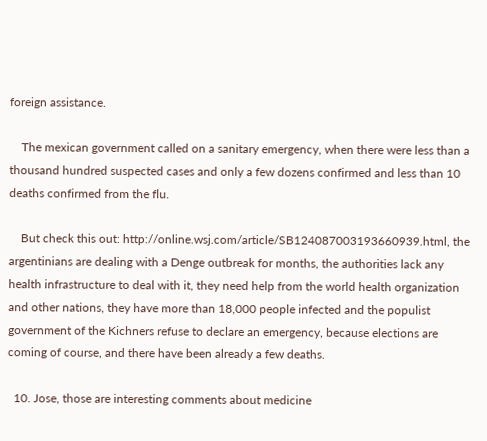foreign assistance.

    The mexican government called on a sanitary emergency, when there were less than a thousand hundred suspected cases and only a few dozens confirmed and less than 10 deaths confirmed from the flu.

    But check this out: http://online.wsj.com/article/SB124087003193660939.html, the argentinians are dealing with a Denge outbreak for months, the authorities lack any health infrastructure to deal with it, they need help from the world health organization and other nations, they have more than 18,000 people infected and the populist government of the Kichners refuse to declare an emergency, because elections are coming of course, and there have been already a few deaths.

  10. Jose, those are interesting comments about medicine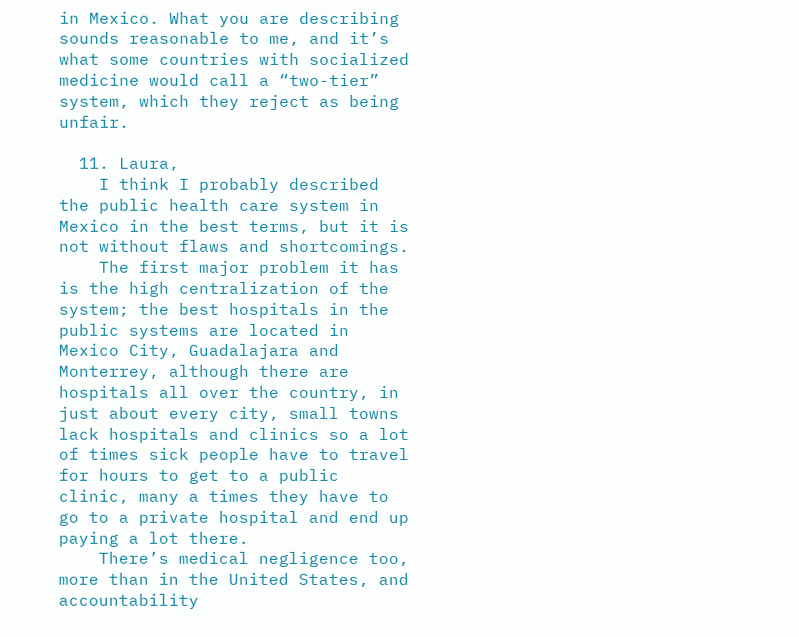in Mexico. What you are describing sounds reasonable to me, and it’s what some countries with socialized medicine would call a “two-tier” system, which they reject as being unfair.

  11. Laura,
    I think I probably described the public health care system in Mexico in the best terms, but it is not without flaws and shortcomings.
    The first major problem it has is the high centralization of the system; the best hospitals in the public systems are located in Mexico City, Guadalajara and Monterrey, although there are hospitals all over the country, in just about every city, small towns lack hospitals and clinics so a lot of times sick people have to travel for hours to get to a public clinic, many a times they have to go to a private hospital and end up paying a lot there.
    There’s medical negligence too, more than in the United States, and accountability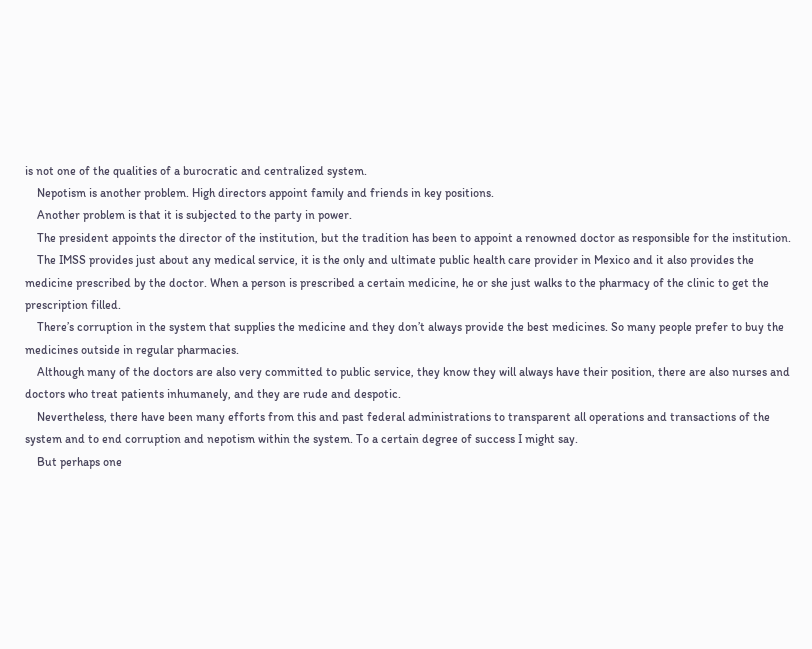is not one of the qualities of a burocratic and centralized system.
    Nepotism is another problem. High directors appoint family and friends in key positions.
    Another problem is that it is subjected to the party in power.
    The president appoints the director of the institution, but the tradition has been to appoint a renowned doctor as responsible for the institution.
    The IMSS provides just about any medical service, it is the only and ultimate public health care provider in Mexico and it also provides the medicine prescribed by the doctor. When a person is prescribed a certain medicine, he or she just walks to the pharmacy of the clinic to get the prescription filled.
    There’s corruption in the system that supplies the medicine and they don’t always provide the best medicines. So many people prefer to buy the medicines outside in regular pharmacies.
    Although many of the doctors are also very committed to public service, they know they will always have their position, there are also nurses and doctors who treat patients inhumanely, and they are rude and despotic.
    Nevertheless, there have been many efforts from this and past federal administrations to transparent all operations and transactions of the system and to end corruption and nepotism within the system. To a certain degree of success I might say.
    But perhaps one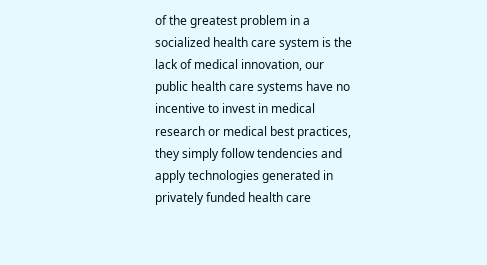of the greatest problem in a socialized health care system is the lack of medical innovation, our public health care systems have no incentive to invest in medical research or medical best practices, they simply follow tendencies and apply technologies generated in privately funded health care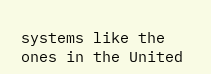systems like the ones in the United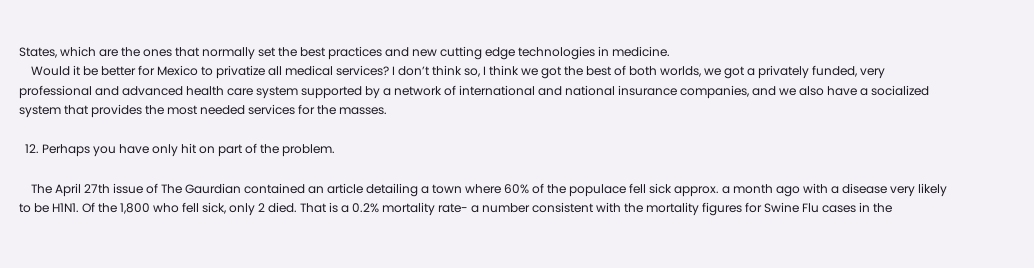States, which are the ones that normally set the best practices and new cutting edge technologies in medicine.
    Would it be better for Mexico to privatize all medical services? I don’t think so, I think we got the best of both worlds, we got a privately funded, very professional and advanced health care system supported by a network of international and national insurance companies, and we also have a socialized system that provides the most needed services for the masses.

  12. Perhaps you have only hit on part of the problem.

    The April 27th issue of The Gaurdian contained an article detailing a town where 60% of the populace fell sick approx. a month ago with a disease very likely to be H1N1. Of the 1,800 who fell sick, only 2 died. That is a 0.2% mortality rate- a number consistent with the mortality figures for Swine Flu cases in the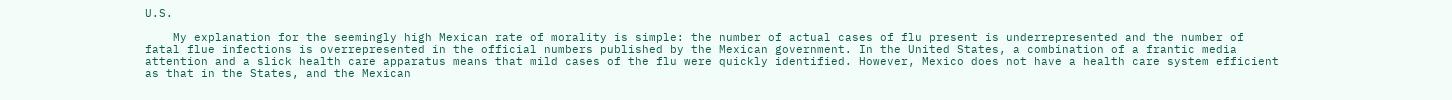U.S.

    My explanation for the seemingly high Mexican rate of morality is simple: the number of actual cases of flu present is underrepresented and the number of fatal flue infections is overrepresented in the official numbers published by the Mexican government. In the United States, a combination of a frantic media attention and a slick health care apparatus means that mild cases of the flu were quickly identified. However, Mexico does not have a health care system efficient as that in the States, and the Mexican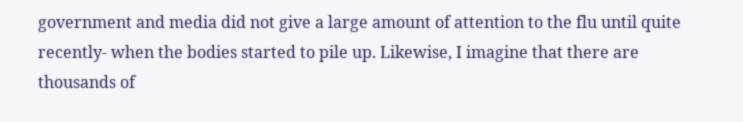government and media did not give a large amount of attention to the flu until quite recently- when the bodies started to pile up. Likewise, I imagine that there are thousands of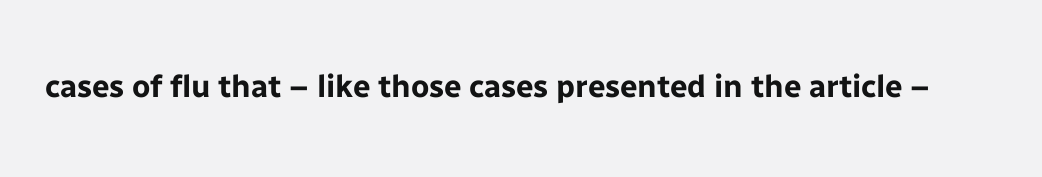cases of flu that – like those cases presented in the article –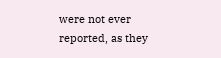were not ever reported, as they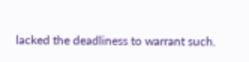lacked the deadliness to warrant such.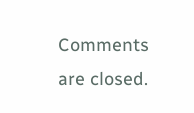Comments are closed.